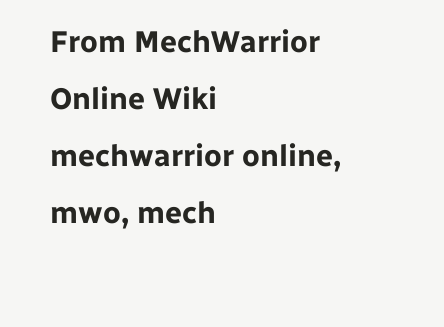From MechWarrior Online Wiki mechwarrior online, mwo, mech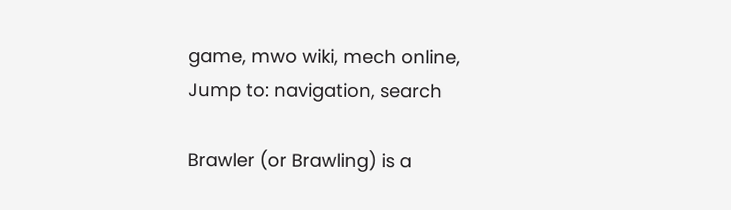game, mwo wiki, mech online,
Jump to: navigation, search

Brawler (or Brawling) is a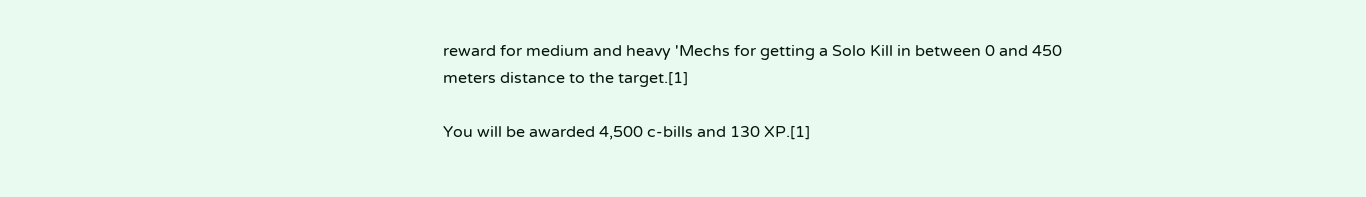reward for medium and heavy 'Mechs for getting a Solo Kill in between 0 and 450 meters distance to the target.[1]

You will be awarded 4,500 c-bills and 130 XP.[1]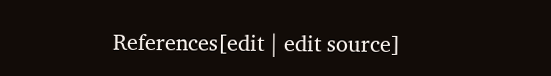References[edit | edit source]